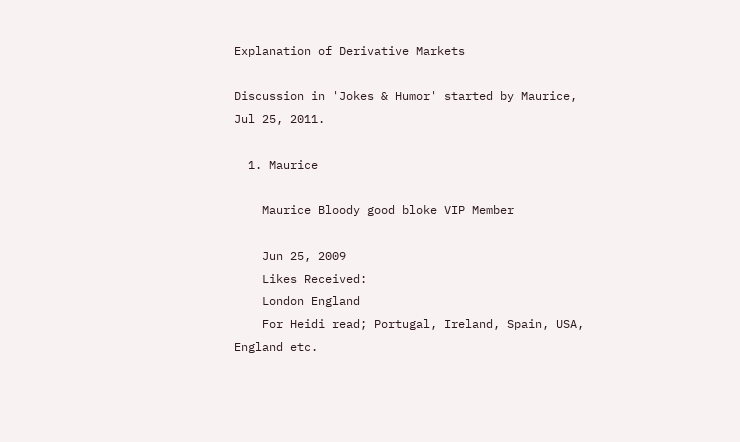Explanation of Derivative Markets

Discussion in 'Jokes & Humor' started by Maurice, Jul 25, 2011.

  1. Maurice

    Maurice Bloody good bloke VIP Member

    Jun 25, 2009
    Likes Received:
    London England
    For Heidi read; Portugal, Ireland, Spain, USA, England etc.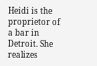Heidi is the proprietor of a bar in Detroit. She realizes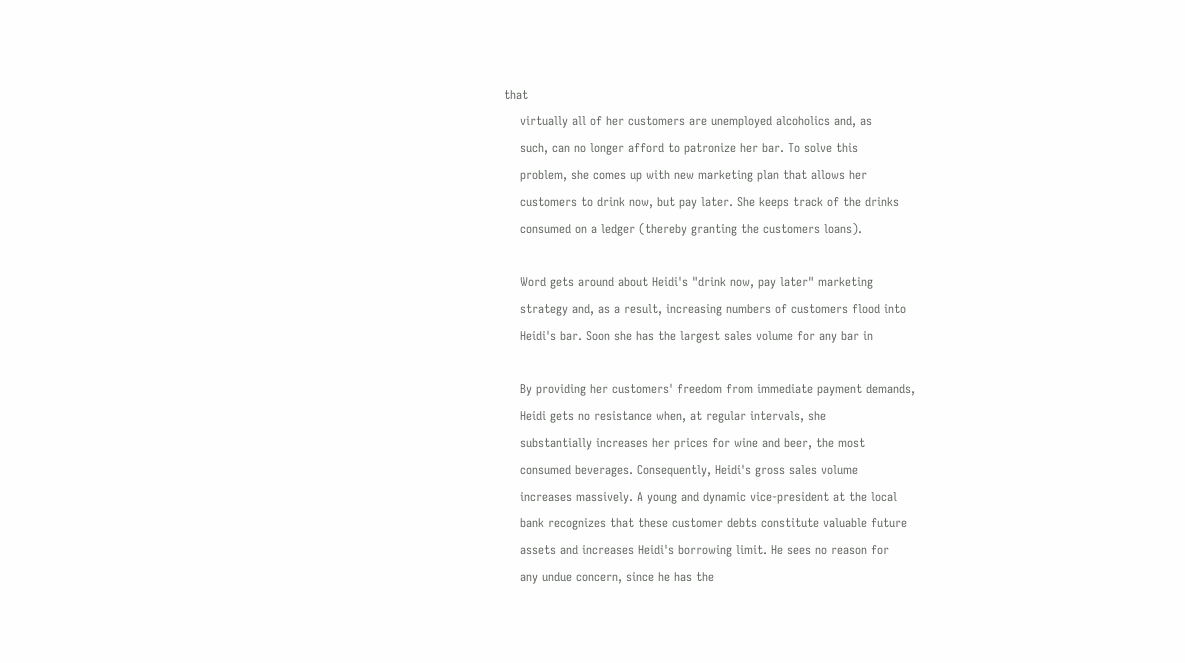that
    virtually all of her customers are unemployed alcoholics and, as
    such, can no longer afford to patronize her bar. To solve this
    problem, she comes up with new marketing plan that allows her
    customers to drink now, but pay later. She keeps track of the drinks
    consumed on a ledger (thereby granting the customers loans).

    Word gets around about Heidi's "drink now, pay later" marketing
    strategy and, as a result, increasing numbers of customers flood into
    Heidi's bar. Soon she has the largest sales volume for any bar in

    By providing her customers' freedom from immediate payment demands,
    Heidi gets no resistance when, at regular intervals, she
    substantially increases her prices for wine and beer, the most
    consumed beverages. Consequently, Heidi's gross sales volume
    increases massively. A young and dynamic vice-president at the local
    bank recognizes that these customer debts constitute valuable future
    assets and increases Heidi's borrowing limit. He sees no reason for
    any undue concern, since he has the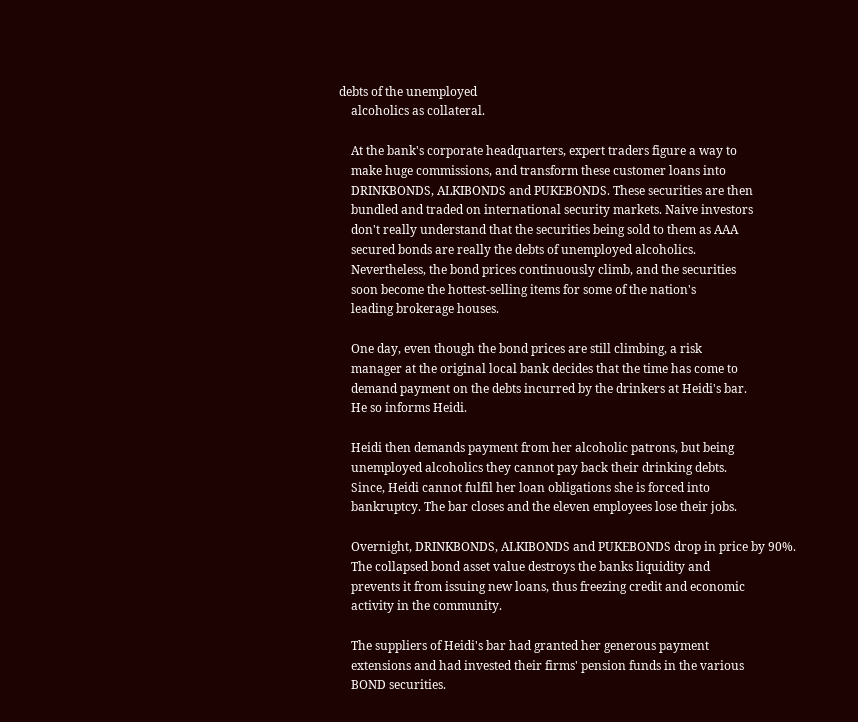debts of the unemployed
    alcoholics as collateral.

    At the bank's corporate headquarters, expert traders figure a way to
    make huge commissions, and transform these customer loans into
    DRINKBONDS, ALKIBONDS and PUKEBONDS. These securities are then
    bundled and traded on international security markets. Naive investors
    don't really understand that the securities being sold to them as AAA
    secured bonds are really the debts of unemployed alcoholics.
    Nevertheless, the bond prices continuously climb, and the securities
    soon become the hottest-selling items for some of the nation's
    leading brokerage houses.

    One day, even though the bond prices are still climbing, a risk
    manager at the original local bank decides that the time has come to
    demand payment on the debts incurred by the drinkers at Heidi's bar.
    He so informs Heidi.

    Heidi then demands payment from her alcoholic patrons, but being
    unemployed alcoholics they cannot pay back their drinking debts.
    Since, Heidi cannot fulfil her loan obligations she is forced into
    bankruptcy. The bar closes and the eleven employees lose their jobs.

    Overnight, DRINKBONDS, ALKIBONDS and PUKEBONDS drop in price by 90%.
    The collapsed bond asset value destroys the banks liquidity and
    prevents it from issuing new loans, thus freezing credit and economic
    activity in the community.

    The suppliers of Heidi's bar had granted her generous payment
    extensions and had invested their firms' pension funds in the various
    BOND securities.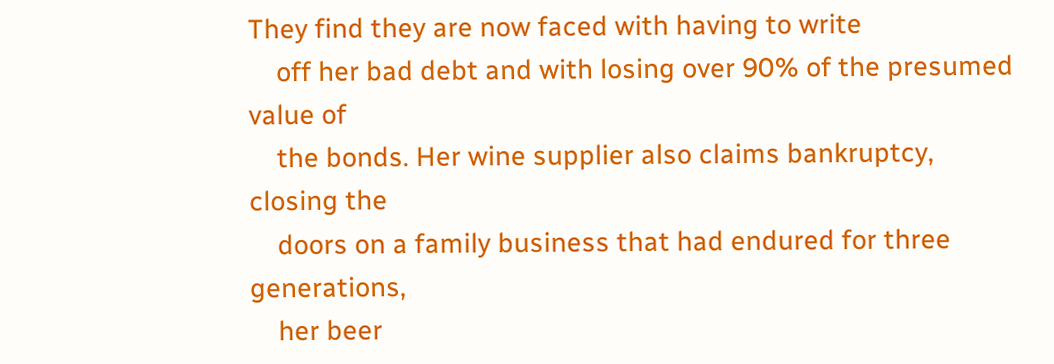They find they are now faced with having to write
    off her bad debt and with losing over 90% of the presumed value of
    the bonds. Her wine supplier also claims bankruptcy, closing the
    doors on a family business that had endured for three generations,
    her beer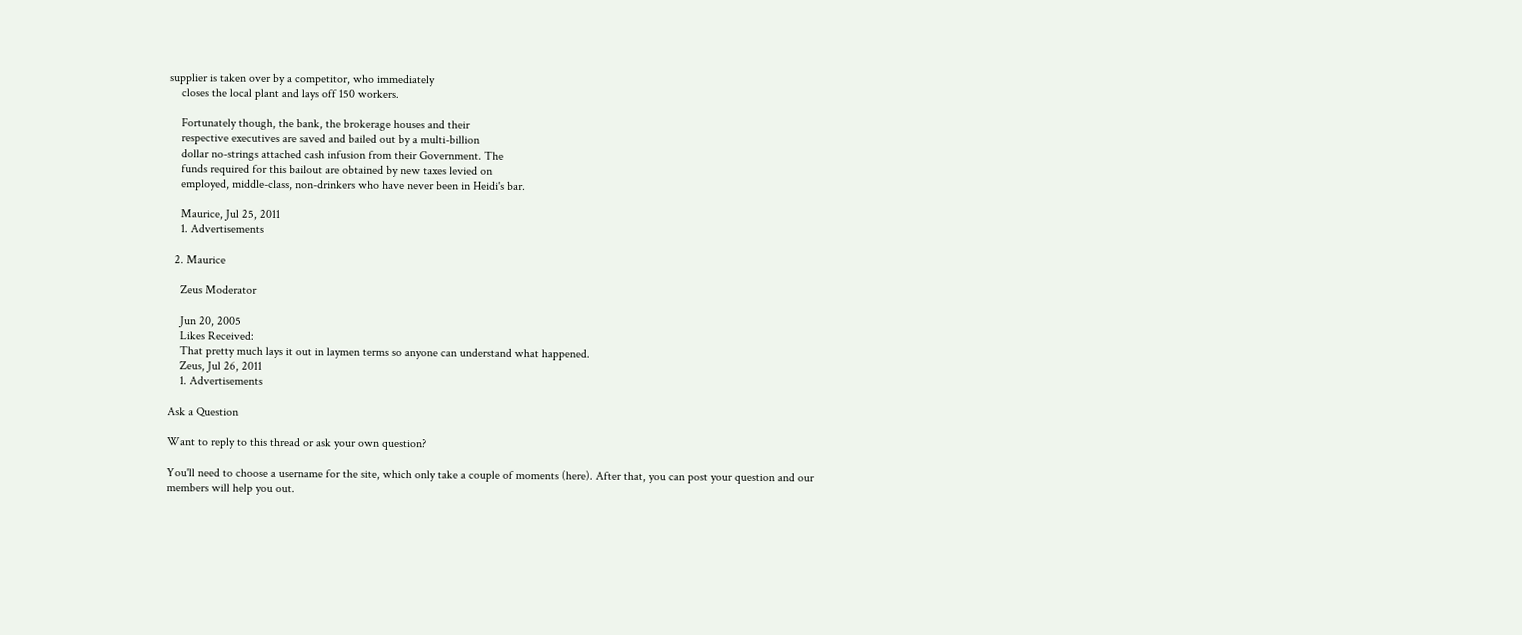supplier is taken over by a competitor, who immediately
    closes the local plant and lays off 150 workers.

    Fortunately though, the bank, the brokerage houses and their
    respective executives are saved and bailed out by a multi-billion
    dollar no-strings attached cash infusion from their Government. The
    funds required for this bailout are obtained by new taxes levied on
    employed, middle-class, non-drinkers who have never been in Heidi's bar.

    Maurice, Jul 25, 2011
    1. Advertisements

  2. Maurice

    Zeus Moderator

    Jun 20, 2005
    Likes Received:
    That pretty much lays it out in laymen terms so anyone can understand what happened.
    Zeus, Jul 26, 2011
    1. Advertisements

Ask a Question

Want to reply to this thread or ask your own question?

You'll need to choose a username for the site, which only take a couple of moments (here). After that, you can post your question and our members will help you out.